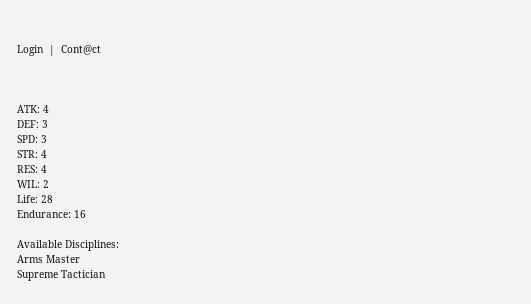Login  |  Cont@ct



ATK: 4
DEF: 3
SPD: 3
STR: 4
RES: 4
WIL: 2
Life: 28
Endurance: 16

Available Disciplines:
Arms Master
Supreme Tactician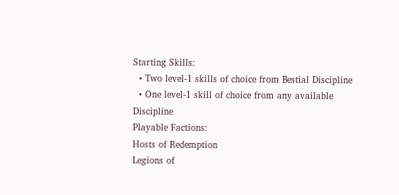Starting Skills:
  • Two level-1 skills of choice from Bestial Discipline
  • One level-1 skill of choice from any available Discipline
Playable Factions:
Hosts of Redemption
Legions of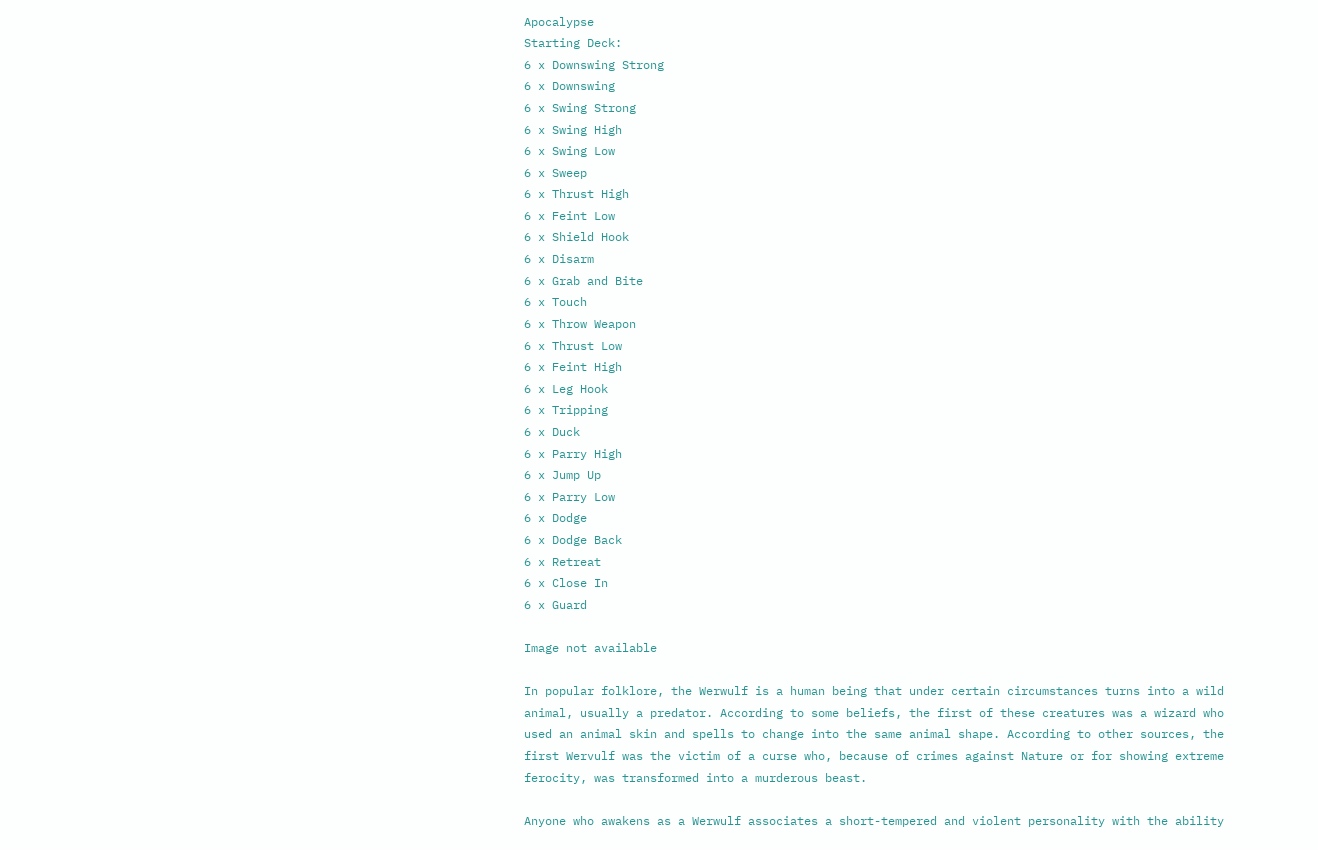Apocalypse
Starting Deck:
6 x Downswing Strong
6 x Downswing
6 x Swing Strong
6 x Swing High
6 x Swing Low
6 x Sweep
6 x Thrust High
6 x Feint Low
6 x Shield Hook
6 x Disarm
6 x Grab and Bite
6 x Touch
6 x Throw Weapon
6 x Thrust Low
6 x Feint High
6 x Leg Hook
6 x Tripping
6 x Duck
6 x Parry High
6 x Jump Up
6 x Parry Low
6 x Dodge
6 x Dodge Back
6 x Retreat
6 x Close In
6 x Guard

Image not available

In popular folklore, the Werwulf is a human being that under certain circumstances turns into a wild animal, usually a predator. According to some beliefs, the first of these creatures was a wizard who used an animal skin and spells to change into the same animal shape. According to other sources, the first Wervulf was the victim of a curse who, because of crimes against Nature or for showing extreme ferocity, was transformed into a murderous beast.

Anyone who awakens as a Werwulf associates a short-tempered and violent personality with the ability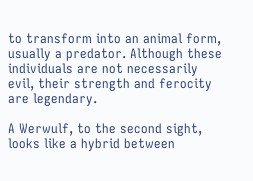to transform into an animal form, usually a predator. Although these individuals are not necessarily evil, their strength and ferocity are legendary.

A Werwulf, to the second sight, looks like a hybrid between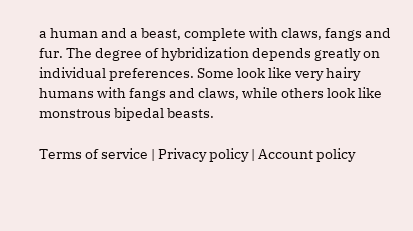a human and a beast, complete with claws, fangs and fur. The degree of hybridization depends greatly on individual preferences. Some look like very hairy humans with fangs and claws, while others look like monstrous bipedal beasts.

Terms of service | Privacy policy | Account policy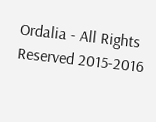Ordalia - All Rights Reserved 2015-2016